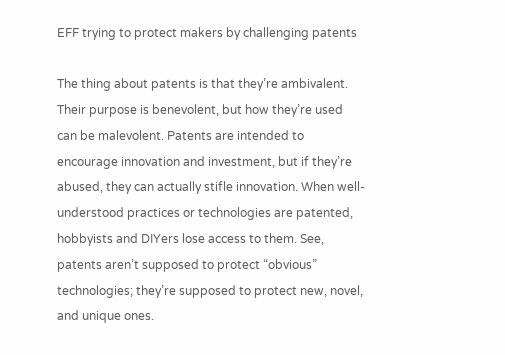EFF trying to protect makers by challenging patents

The thing about patents is that they’re ambivalent. Their purpose is benevolent, but how they’re used can be malevolent. Patents are intended to encourage innovation and investment, but if they’re abused, they can actually stifle innovation. When well-understood practices or technologies are patented, hobbyists and DIYers lose access to them. See, patents aren’t supposed to protect “obvious” technologies; they’re supposed to protect new, novel, and unique ones.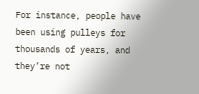For instance, people have been using pulleys for thousands of years, and they’re not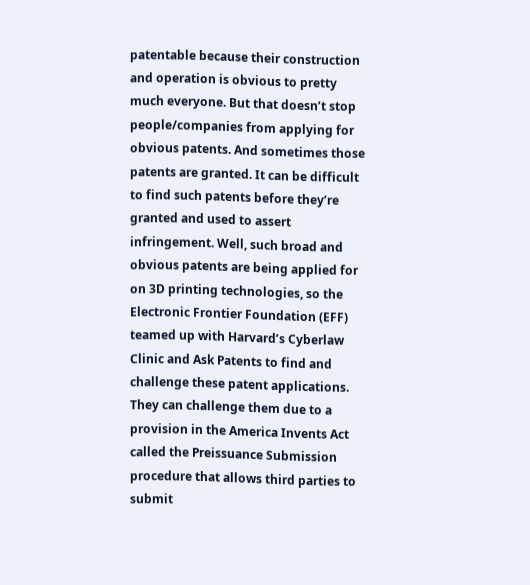patentable because their construction and operation is obvious to pretty much everyone. But that doesn’t stop people/companies from applying for obvious patents. And sometimes those patents are granted. It can be difficult to find such patents before they’re granted and used to assert infringement. Well, such broad and obvious patents are being applied for on 3D printing technologies, so the Electronic Frontier Foundation (EFF) teamed up with Harvard’s Cyberlaw Clinic and Ask Patents to find and challenge these patent applications. They can challenge them due to a provision in the America Invents Act called the Preissuance Submission procedure that allows third parties to submit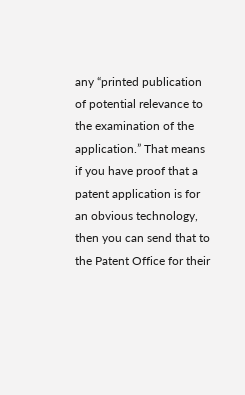any “printed publication of potential relevance to the examination of the application.” That means if you have proof that a patent application is for an obvious technology, then you can send that to the Patent Office for their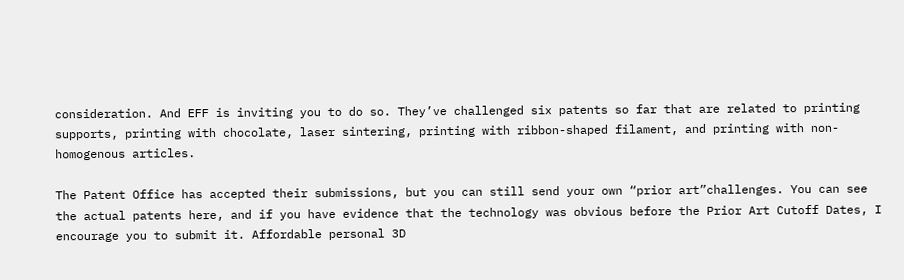consideration. And EFF is inviting you to do so. They’ve challenged six patents so far that are related to printing supports, printing with chocolate, laser sintering, printing with ribbon-shaped filament, and printing with non-homogenous articles.

The Patent Office has accepted their submissions, but you can still send your own “prior art”challenges. You can see the actual patents here, and if you have evidence that the technology was obvious before the Prior Art Cutoff Dates, I encourage you to submit it. Affordable personal 3D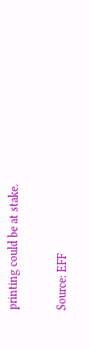printing could be at stake.

Source: EFF